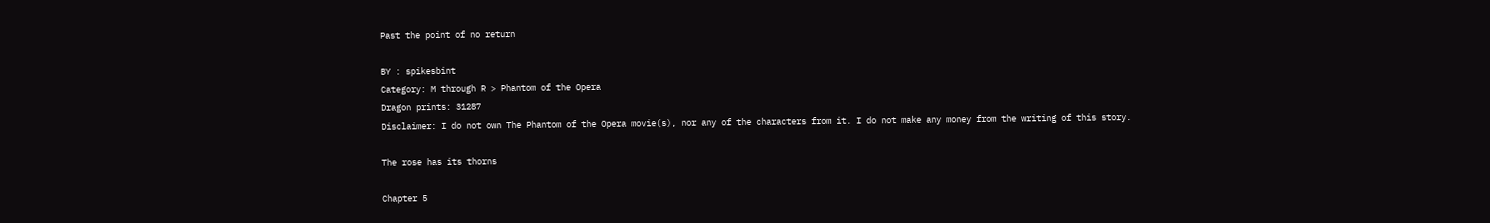Past the point of no return

BY : spikesbint
Category: M through R > Phantom of the Opera
Dragon prints: 31287
Disclaimer: I do not own The Phantom of the Opera movie(s), nor any of the characters from it. I do not make any money from the writing of this story.

The rose has its thorns

Chapter 5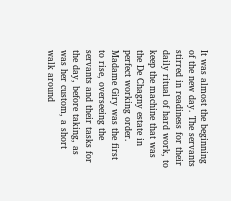It was almost the beginning of the new day. The servants stirred in readiness for their daily ritual of hard work, to keep the machine that was the De Chagny estate in perfect working order. Madame Giry was the first to rise, overseeing the servants and their tasks for the day, before taking, as was her custom, a short walk around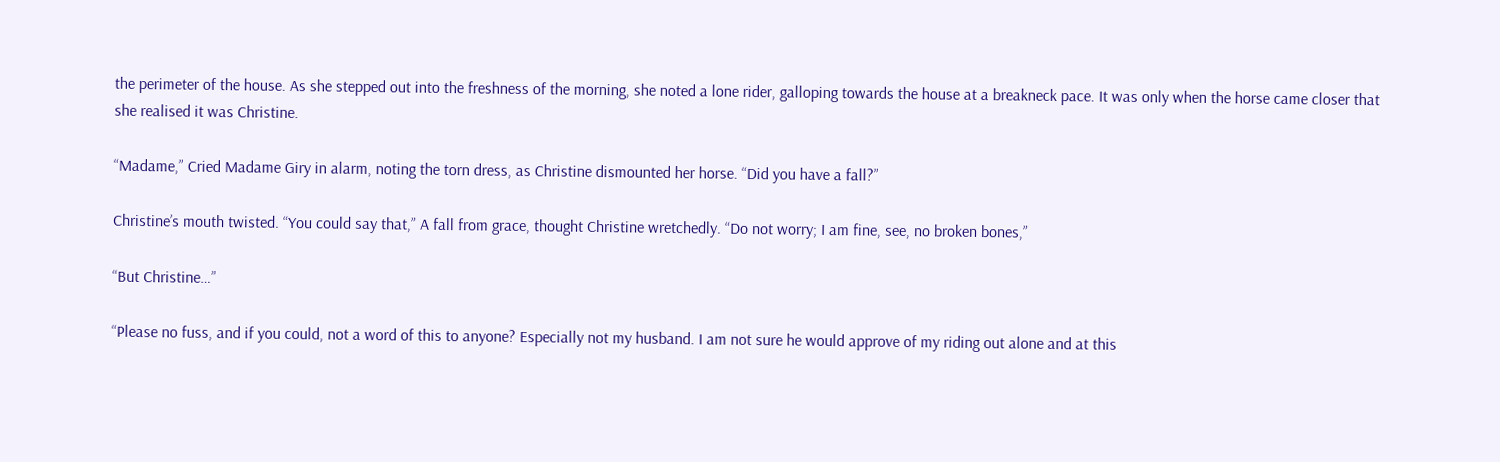the perimeter of the house. As she stepped out into the freshness of the morning, she noted a lone rider, galloping towards the house at a breakneck pace. It was only when the horse came closer that she realised it was Christine.

“Madame,” Cried Madame Giry in alarm, noting the torn dress, as Christine dismounted her horse. “Did you have a fall?”

Christine’s mouth twisted. “You could say that,” A fall from grace, thought Christine wretchedly. “Do not worry; I am fine, see, no broken bones,”

“But Christine…”

“Please no fuss, and if you could, not a word of this to anyone? Especially not my husband. I am not sure he would approve of my riding out alone and at this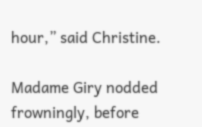hour,” said Christine.

Madame Giry nodded frowningly, before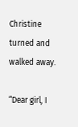Christine turned and walked away.

“Dear girl, I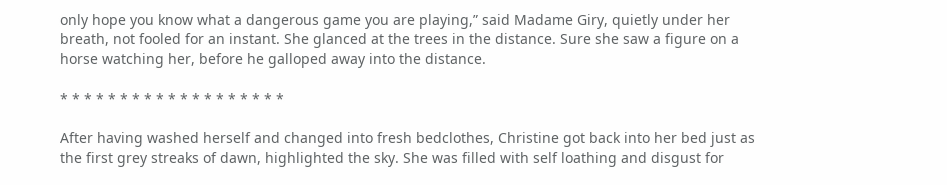only hope you know what a dangerous game you are playing,” said Madame Giry, quietly under her breath, not fooled for an instant. She glanced at the trees in the distance. Sure she saw a figure on a horse watching her, before he galloped away into the distance.

* * * * * * * * * * * * * * * * * * *

After having washed herself and changed into fresh bedclothes, Christine got back into her bed just as the first grey streaks of dawn, highlighted the sky. She was filled with self loathing and disgust for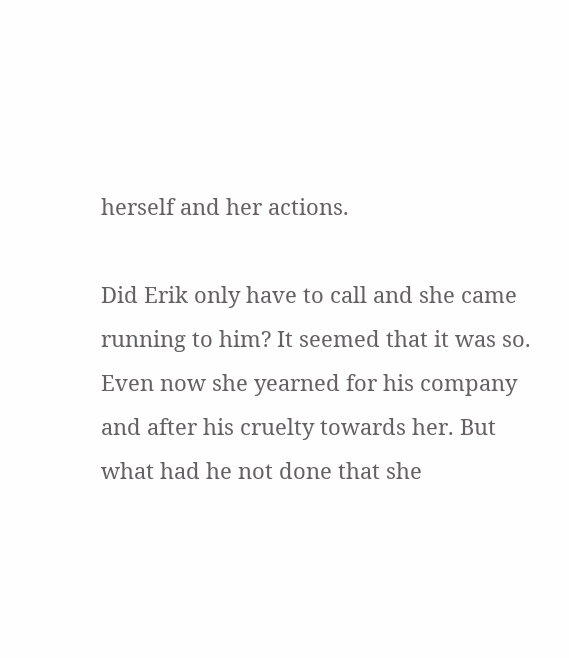herself and her actions.

Did Erik only have to call and she came running to him? It seemed that it was so. Even now she yearned for his company and after his cruelty towards her. But what had he not done that she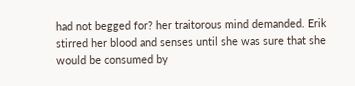had not begged for? her traitorous mind demanded. Erik stirred her blood and senses until she was sure that she would be consumed by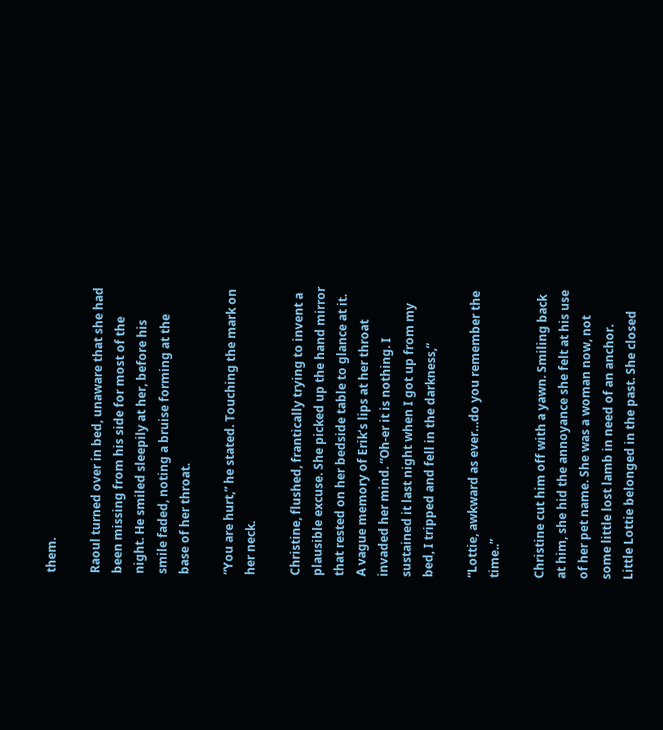them.

Raoul turned over in bed, unaware that she had been missing from his side for most of the night. He smiled sleepily at her, before his smile faded, noting a bruise forming at the base of her throat.

“You are hurt,” he stated. Touching the mark on her neck.

Christine, flushed, frantically trying to invent a plausible excuse. She picked up the hand mirror that rested on her bedside table to glance at it. A vague memory of Erik’s lips at her throat invaded her mind. “Oh-er it is nothing. I sustained it last night when I got up from my bed, I tripped and fell in the darkness,”

“Lottie, awkward as ever…do you remember the time..”

Christine cut him off with a yawn. Smiling back at him, she hid the annoyance she felt at his use of her pet name. She was a woman now, not some little lost lamb in need of an anchor. Little Lottie belonged in the past. She closed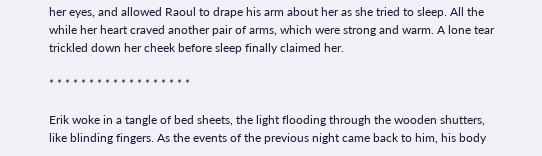her eyes, and allowed Raoul to drape his arm about her as she tried to sleep. All the while her heart craved another pair of arms, which were strong and warm. A lone tear trickled down her cheek before sleep finally claimed her.

* * * * * * * * * * * * * * * * * *

Erik woke in a tangle of bed sheets, the light flooding through the wooden shutters, like blinding fingers. As the events of the previous night came back to him, his body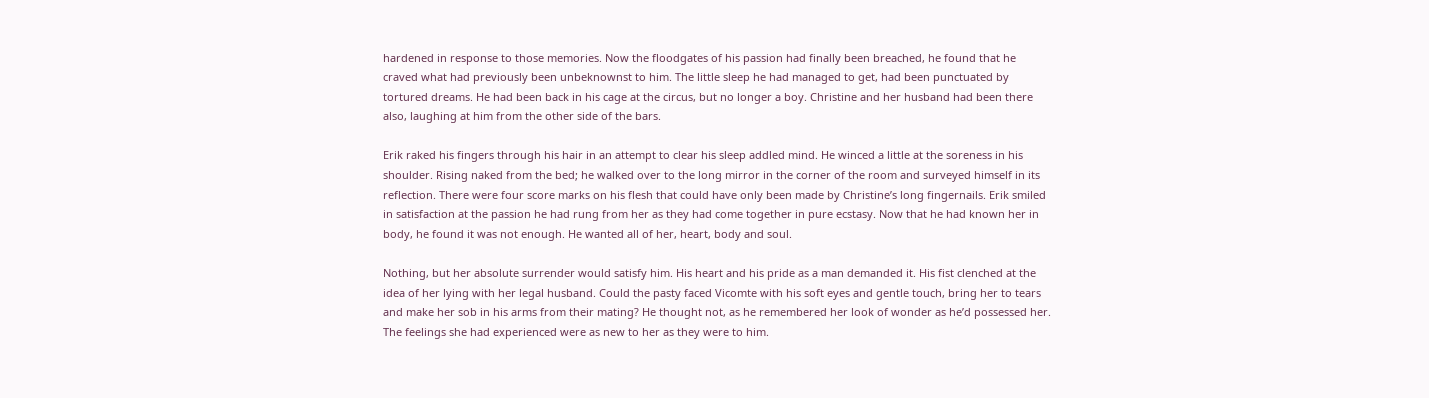hardened in response to those memories. Now the floodgates of his passion had finally been breached, he found that he craved what had previously been unbeknownst to him. The little sleep he had managed to get, had been punctuated by tortured dreams. He had been back in his cage at the circus, but no longer a boy. Christine and her husband had been there also, laughing at him from the other side of the bars.

Erik raked his fingers through his hair in an attempt to clear his sleep addled mind. He winced a little at the soreness in his shoulder. Rising naked from the bed; he walked over to the long mirror in the corner of the room and surveyed himself in its reflection. There were four score marks on his flesh that could have only been made by Christine’s long fingernails. Erik smiled in satisfaction at the passion he had rung from her as they had come together in pure ecstasy. Now that he had known her in body, he found it was not enough. He wanted all of her, heart, body and soul.

Nothing, but her absolute surrender would satisfy him. His heart and his pride as a man demanded it. His fist clenched at the idea of her lying with her legal husband. Could the pasty faced Vicomte with his soft eyes and gentle touch, bring her to tears and make her sob in his arms from their mating? He thought not, as he remembered her look of wonder as he’d possessed her. The feelings she had experienced were as new to her as they were to him.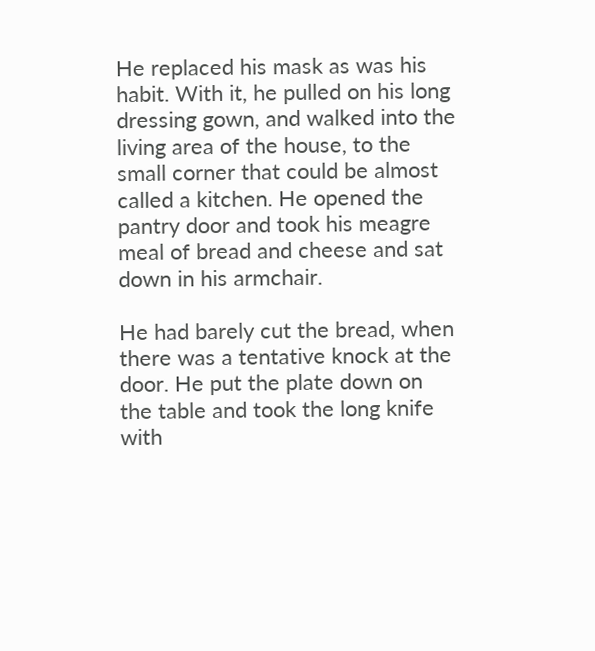He replaced his mask as was his habit. With it, he pulled on his long dressing gown, and walked into the living area of the house, to the small corner that could be almost called a kitchen. He opened the pantry door and took his meagre meal of bread and cheese and sat down in his armchair.

He had barely cut the bread, when there was a tentative knock at the door. He put the plate down on the table and took the long knife with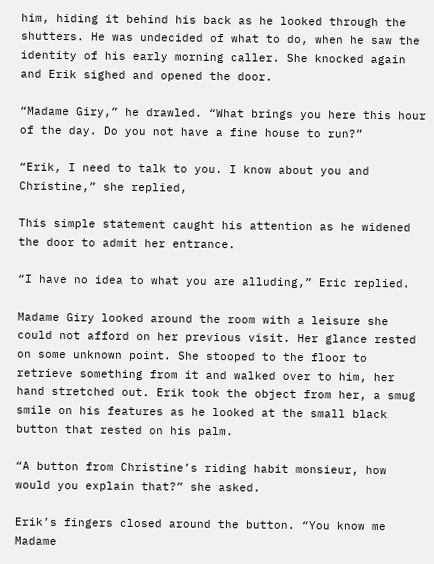him, hiding it behind his back as he looked through the shutters. He was undecided of what to do, when he saw the identity of his early morning caller. She knocked again and Erik sighed and opened the door.

“Madame Giry,” he drawled. “What brings you here this hour of the day. Do you not have a fine house to run?”

“Erik, I need to talk to you. I know about you and Christine,” she replied,

This simple statement caught his attention as he widened the door to admit her entrance.

“I have no idea to what you are alluding,” Eric replied.

Madame Giry looked around the room with a leisure she could not afford on her previous visit. Her glance rested on some unknown point. She stooped to the floor to retrieve something from it and walked over to him, her hand stretched out. Erik took the object from her, a smug smile on his features as he looked at the small black button that rested on his palm.

“A button from Christine’s riding habit monsieur, how would you explain that?” she asked.

Erik’s fingers closed around the button. “You know me Madame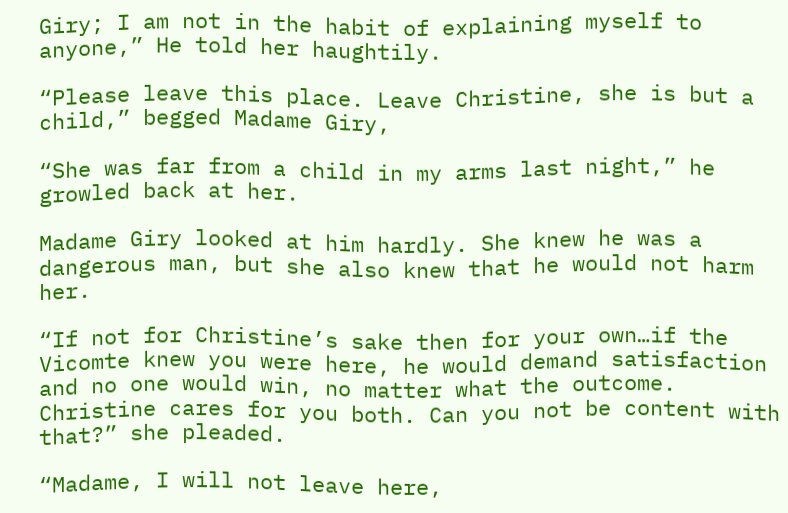Giry; I am not in the habit of explaining myself to anyone,” He told her haughtily.

“Please leave this place. Leave Christine, she is but a child,” begged Madame Giry,

“She was far from a child in my arms last night,” he growled back at her.

Madame Giry looked at him hardly. She knew he was a dangerous man, but she also knew that he would not harm her.

“If not for Christine’s sake then for your own…if the Vicomte knew you were here, he would demand satisfaction and no one would win, no matter what the outcome. Christine cares for you both. Can you not be content with that?” she pleaded.

“Madame, I will not leave here,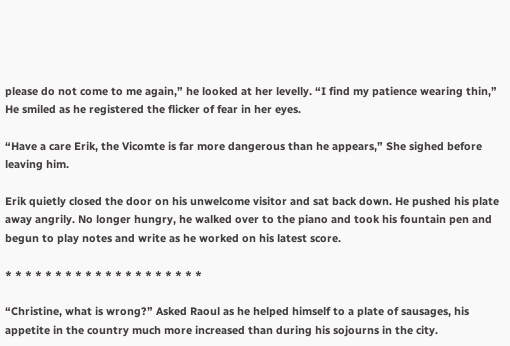please do not come to me again,” he looked at her levelly. “I find my patience wearing thin,” He smiled as he registered the flicker of fear in her eyes.

“Have a care Erik, the Vicomte is far more dangerous than he appears,” She sighed before leaving him.

Erik quietly closed the door on his unwelcome visitor and sat back down. He pushed his plate away angrily. No longer hungry, he walked over to the piano and took his fountain pen and begun to play notes and write as he worked on his latest score.

* * * * * * * * * * * * * * * * * * * *

“Christine, what is wrong?” Asked Raoul as he helped himself to a plate of sausages, his appetite in the country much more increased than during his sojourns in the city.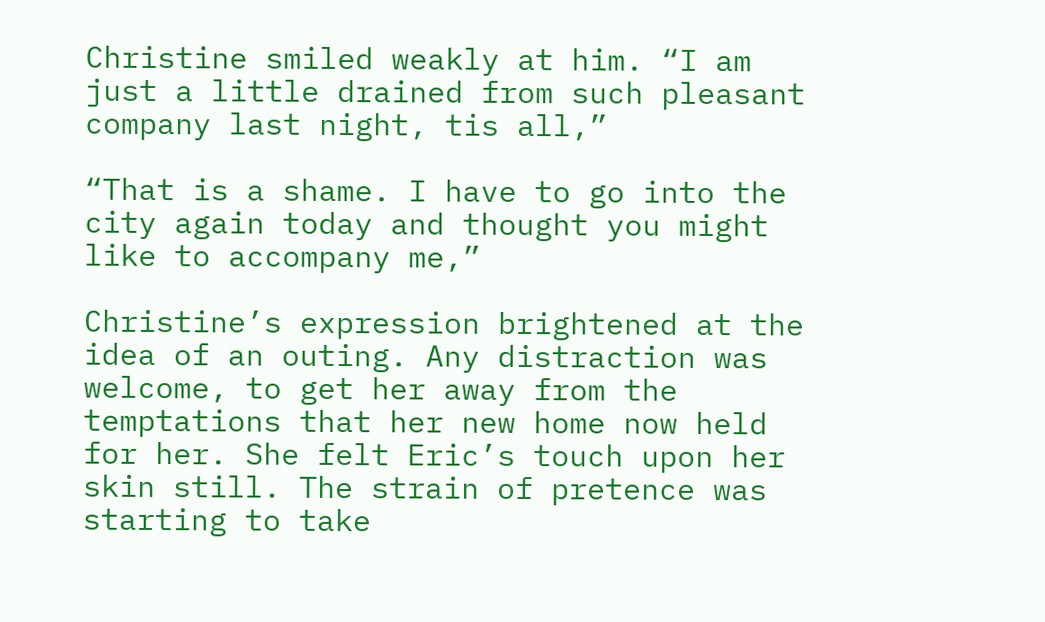Christine smiled weakly at him. “I am just a little drained from such pleasant company last night, tis all,”

“That is a shame. I have to go into the city again today and thought you might like to accompany me,”

Christine’s expression brightened at the idea of an outing. Any distraction was welcome, to get her away from the temptations that her new home now held for her. She felt Eric’s touch upon her skin still. The strain of pretence was starting to take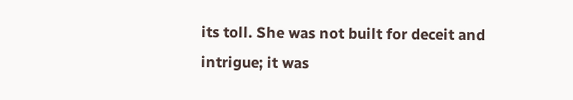its toll. She was not built for deceit and intrigue; it was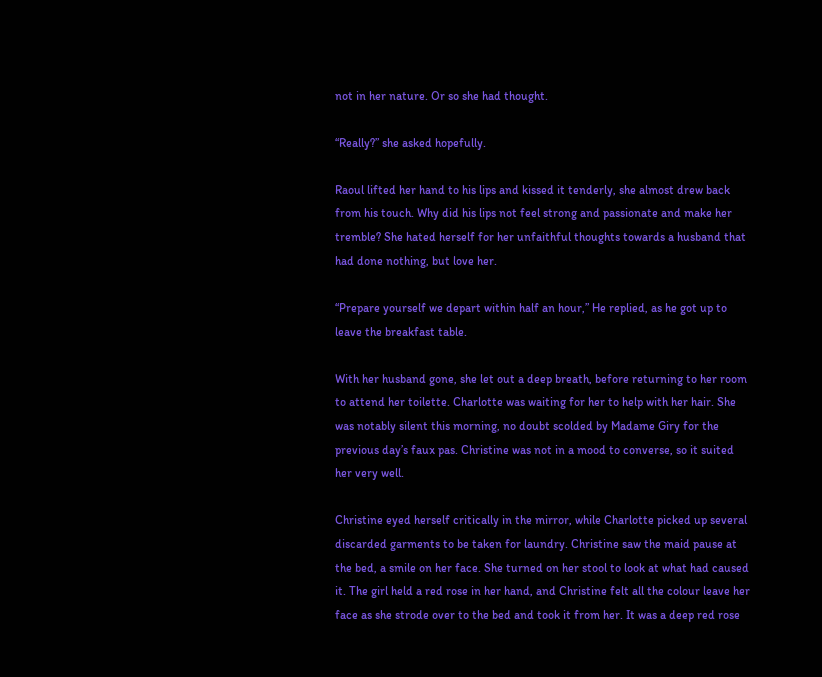not in her nature. Or so she had thought.

“Really?” she asked hopefully.

Raoul lifted her hand to his lips and kissed it tenderly, she almost drew back from his touch. Why did his lips not feel strong and passionate and make her tremble? She hated herself for her unfaithful thoughts towards a husband that had done nothing, but love her.

“Prepare yourself we depart within half an hour,” He replied, as he got up to leave the breakfast table.

With her husband gone, she let out a deep breath, before returning to her room to attend her toilette. Charlotte was waiting for her to help with her hair. She was notably silent this morning, no doubt scolded by Madame Giry for the previous day’s faux pas. Christine was not in a mood to converse, so it suited her very well.

Christine eyed herself critically in the mirror, while Charlotte picked up several discarded garments to be taken for laundry. Christine saw the maid pause at the bed, a smile on her face. She turned on her stool to look at what had caused it. The girl held a red rose in her hand, and Christine felt all the colour leave her face as she strode over to the bed and took it from her. It was a deep red rose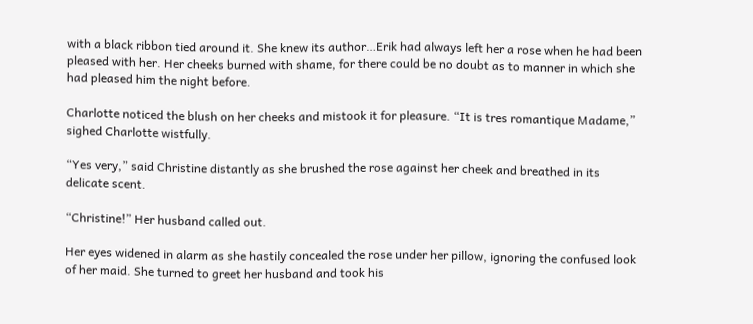with a black ribbon tied around it. She knew its author…Erik had always left her a rose when he had been pleased with her. Her cheeks burned with shame, for there could be no doubt as to manner in which she had pleased him the night before.

Charlotte noticed the blush on her cheeks and mistook it for pleasure. “It is tres romantique Madame,” sighed Charlotte wistfully.

“Yes very,” said Christine distantly as she brushed the rose against her cheek and breathed in its delicate scent.

“Christine!” Her husband called out.

Her eyes widened in alarm as she hastily concealed the rose under her pillow, ignoring the confused look of her maid. She turned to greet her husband and took his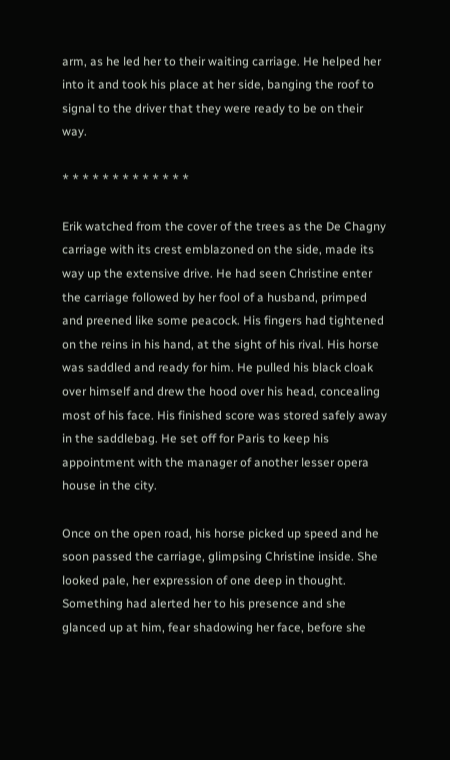arm, as he led her to their waiting carriage. He helped her into it and took his place at her side, banging the roof to signal to the driver that they were ready to be on their way.

* * * * * * * * * * * * *

Erik watched from the cover of the trees as the De Chagny carriage with its crest emblazoned on the side, made its way up the extensive drive. He had seen Christine enter the carriage followed by her fool of a husband, primped and preened like some peacock. His fingers had tightened on the reins in his hand, at the sight of his rival. His horse was saddled and ready for him. He pulled his black cloak over himself and drew the hood over his head, concealing most of his face. His finished score was stored safely away in the saddlebag. He set off for Paris to keep his appointment with the manager of another lesser opera house in the city.

Once on the open road, his horse picked up speed and he soon passed the carriage, glimpsing Christine inside. She looked pale, her expression of one deep in thought. Something had alerted her to his presence and she glanced up at him, fear shadowing her face, before she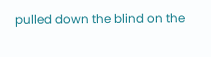pulled down the blind on the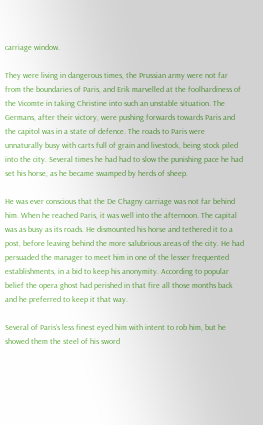carriage window.

They were living in dangerous times, the Prussian army were not far from the boundaries of Paris, and Erik marvelled at the foolhardiness of the Vicomte in taking Christine into such an unstable situation. The Germans, after their victory, were pushing forwards towards Paris and the capitol was in a state of defence. The roads to Paris were unnaturally busy with carts full of grain and livestock, being stock piled into the city. Several times he had had to slow the punishing pace he had set his horse, as he became swamped by herds of sheep.

He was ever conscious that the De Chagny carriage was not far behind him. When he reached Paris, it was well into the afternoon. The capital was as busy as its roads. He dismounted his horse and tethered it to a post, before leaving behind the more salubrious areas of the city. He had persuaded the manager to meet him in one of the lesser frequented establishments, in a bid to keep his anonymity. According to popular belief the opera ghost had perished in that fire all those months back and he preferred to keep it that way.

Several of Paris’s less finest eyed him with intent to rob him, but he showed them the steel of his sword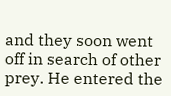and they soon went off in search of other prey. He entered the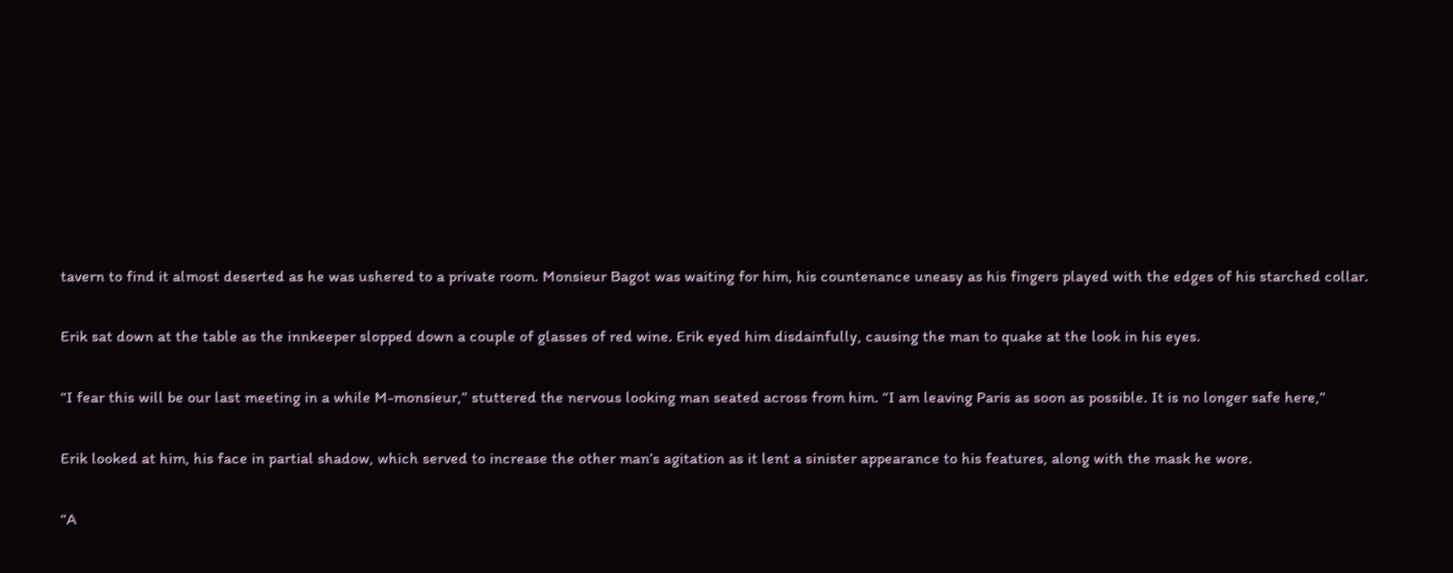tavern to find it almost deserted as he was ushered to a private room. Monsieur Bagot was waiting for him, his countenance uneasy as his fingers played with the edges of his starched collar.

Erik sat down at the table as the innkeeper slopped down a couple of glasses of red wine. Erik eyed him disdainfully, causing the man to quake at the look in his eyes.

“I fear this will be our last meeting in a while M-monsieur,” stuttered the nervous looking man seated across from him. “I am leaving Paris as soon as possible. It is no longer safe here,”

Erik looked at him, his face in partial shadow, which served to increase the other man’s agitation as it lent a sinister appearance to his features, along with the mask he wore.

“A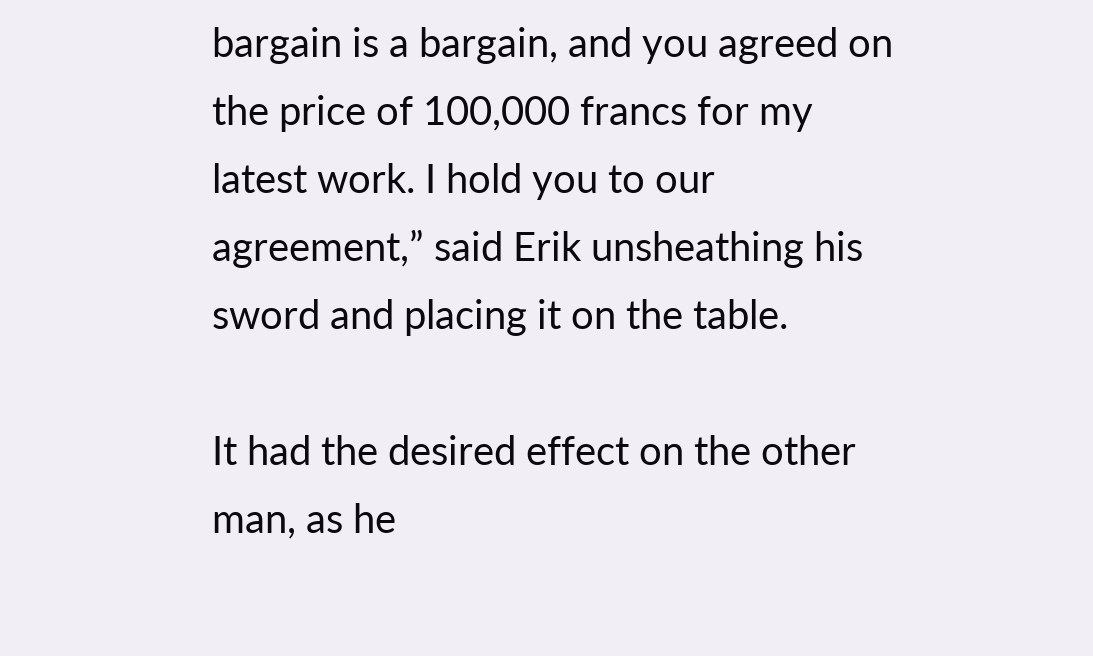bargain is a bargain, and you agreed on the price of 100,000 francs for my latest work. I hold you to our agreement,” said Erik unsheathing his sword and placing it on the table.

It had the desired effect on the other man, as he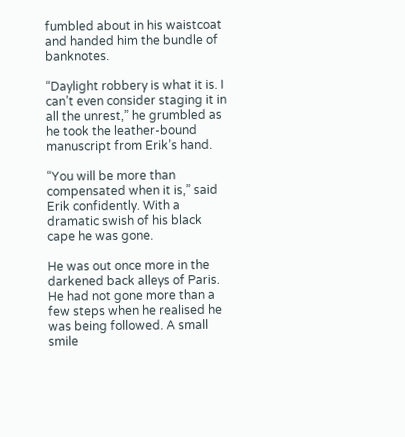fumbled about in his waistcoat and handed him the bundle of banknotes.

“Daylight robbery is what it is. I can’t even consider staging it in all the unrest,” he grumbled as he took the leather-bound manuscript from Erik’s hand.

“You will be more than compensated when it is,” said Erik confidently. With a dramatic swish of his black cape he was gone.

He was out once more in the darkened back alleys of Paris. He had not gone more than a few steps when he realised he was being followed. A small smile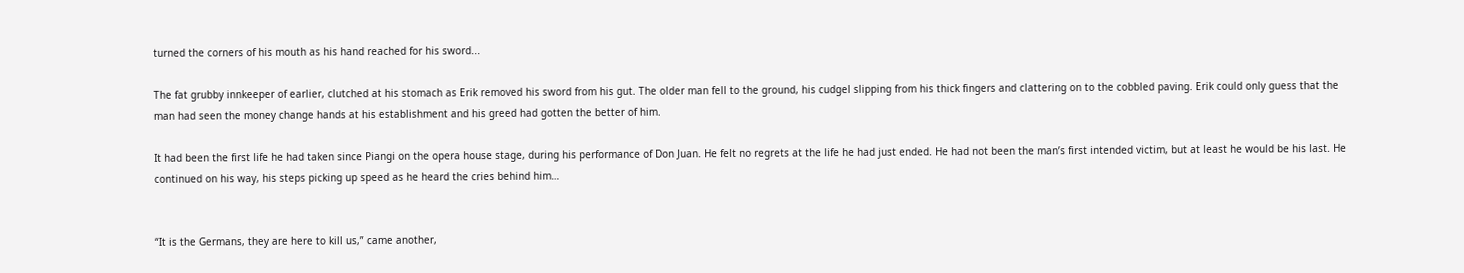turned the corners of his mouth as his hand reached for his sword...

The fat grubby innkeeper of earlier, clutched at his stomach as Erik removed his sword from his gut. The older man fell to the ground, his cudgel slipping from his thick fingers and clattering on to the cobbled paving. Erik could only guess that the man had seen the money change hands at his establishment and his greed had gotten the better of him.

It had been the first life he had taken since Piangi on the opera house stage, during his performance of Don Juan. He felt no regrets at the life he had just ended. He had not been the man’s first intended victim, but at least he would be his last. He continued on his way, his steps picking up speed as he heard the cries behind him…


“It is the Germans, they are here to kill us,” came another,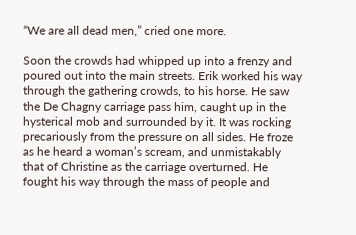“We are all dead men,” cried one more.

Soon the crowds had whipped up into a frenzy and poured out into the main streets. Erik worked his way through the gathering crowds, to his horse. He saw the De Chagny carriage pass him, caught up in the hysterical mob and surrounded by it. It was rocking precariously from the pressure on all sides. He froze as he heard a woman’s scream, and unmistakably that of Christine as the carriage overturned. He fought his way through the mass of people and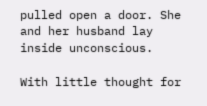pulled open a door. She and her husband lay inside unconscious.

With little thought for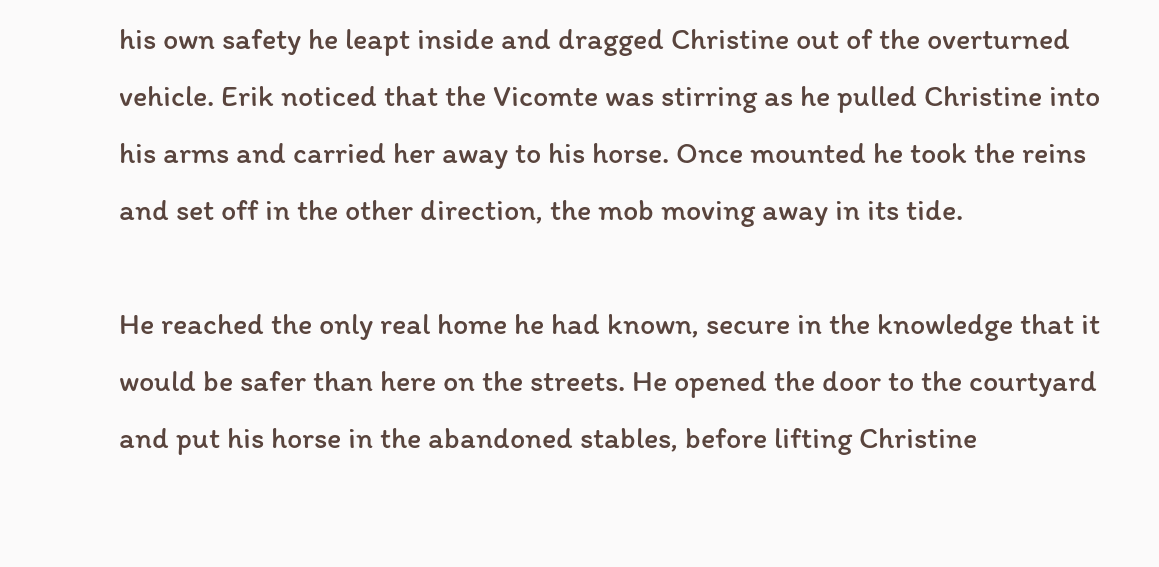his own safety he leapt inside and dragged Christine out of the overturned vehicle. Erik noticed that the Vicomte was stirring as he pulled Christine into his arms and carried her away to his horse. Once mounted he took the reins and set off in the other direction, the mob moving away in its tide.

He reached the only real home he had known, secure in the knowledge that it would be safer than here on the streets. He opened the door to the courtyard and put his horse in the abandoned stables, before lifting Christine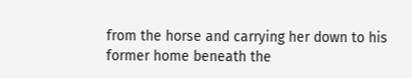from the horse and carrying her down to his former home beneath the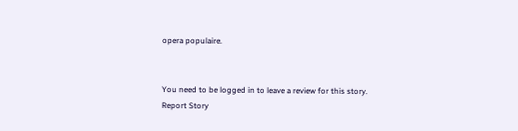opera populaire.


You need to be logged in to leave a review for this story.
Report Story